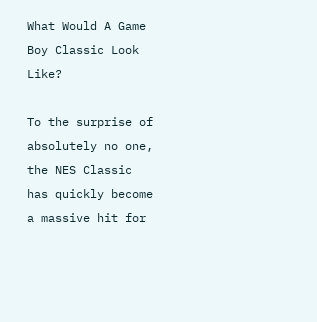What Would A Game Boy Classic Look Like?

To the surprise of absolutely no one, the NES Classic has quickly become a massive hit for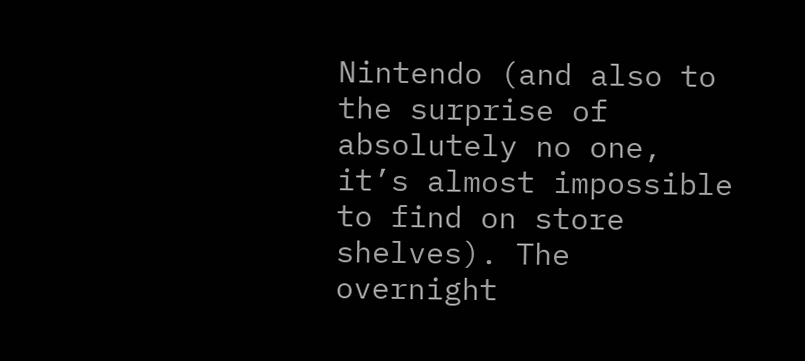Nintendo (and also to the surprise of absolutely no one, it’s almost impossible to find on store shelves). The overnight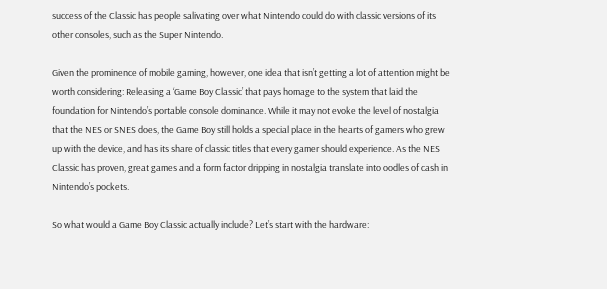success of the Classic has people salivating over what Nintendo could do with classic versions of its other consoles, such as the Super Nintendo.

Given the prominence of mobile gaming, however, one idea that isn’t getting a lot of attention might be worth considering: Releasing a ‘Game Boy Classic’ that pays homage to the system that laid the foundation for Nintendo’s portable console dominance. While it may not evoke the level of nostalgia that the NES or SNES does, the Game Boy still holds a special place in the hearts of gamers who grew up with the device, and has its share of classic titles that every gamer should experience. As the NES Classic has proven, great games and a form factor dripping in nostalgia translate into oodles of cash in Nintendo’s pockets.

So what would a Game Boy Classic actually include? Let’s start with the hardware: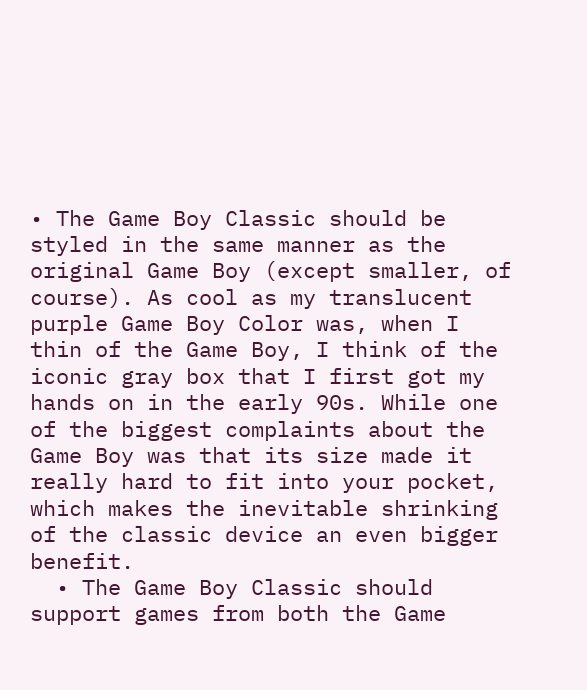• The Game Boy Classic should be styled in the same manner as the original Game Boy (except smaller, of course). As cool as my translucent purple Game Boy Color was, when I thin of the Game Boy, I think of the iconic gray box that I first got my hands on in the early 90s. While one of the biggest complaints about the Game Boy was that its size made it really hard to fit into your pocket, which makes the inevitable shrinking of the classic device an even bigger benefit.
  • The Game Boy Classic should support games from both the Game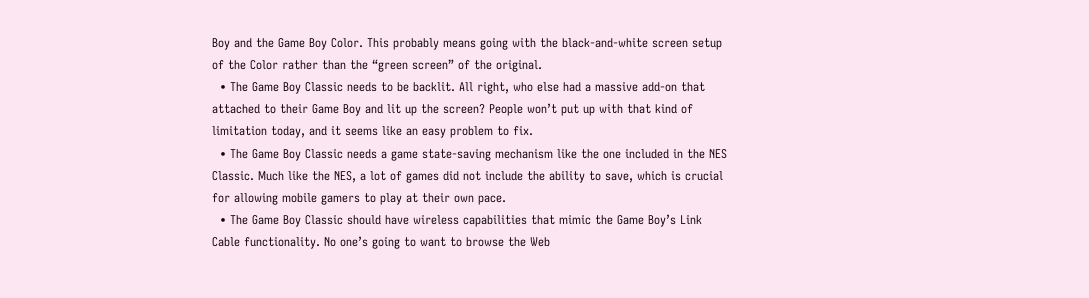Boy and the Game Boy Color. This probably means going with the black-and-white screen setup of the Color rather than the “green screen” of the original.
  • The Game Boy Classic needs to be backlit. All right, who else had a massive add-on that attached to their Game Boy and lit up the screen? People won’t put up with that kind of limitation today, and it seems like an easy problem to fix.
  • The Game Boy Classic needs a game state-saving mechanism like the one included in the NES Classic. Much like the NES, a lot of games did not include the ability to save, which is crucial for allowing mobile gamers to play at their own pace.
  • The Game Boy Classic should have wireless capabilities that mimic the Game Boy’s Link Cable functionality. No one’s going to want to browse the Web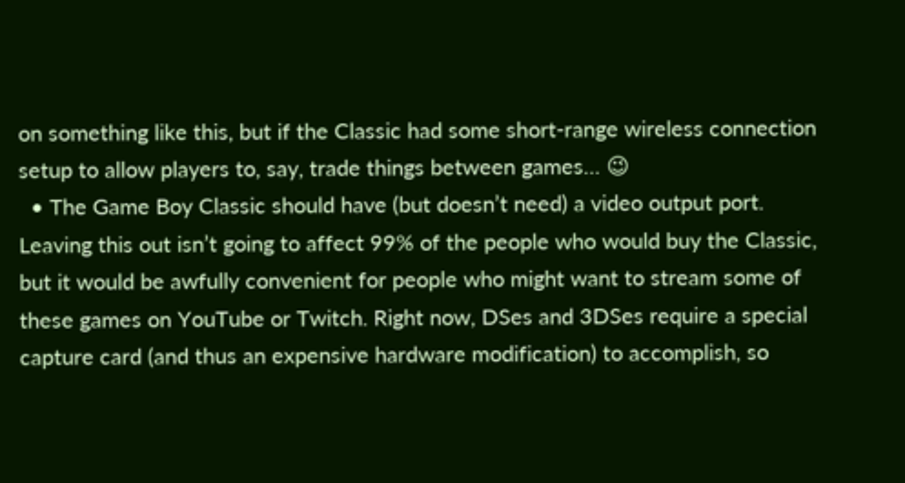on something like this, but if the Classic had some short-range wireless connection setup to allow players to, say, trade things between games… 😉
  • The Game Boy Classic should have (but doesn’t need) a video output port. Leaving this out isn’t going to affect 99% of the people who would buy the Classic, but it would be awfully convenient for people who might want to stream some of these games on YouTube or Twitch. Right now, DSes and 3DSes require a special capture card (and thus an expensive hardware modification) to accomplish, so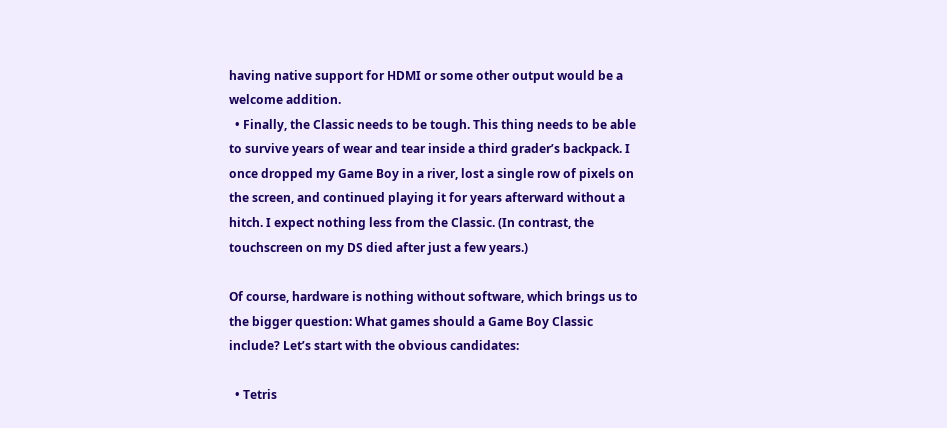having native support for HDMI or some other output would be a welcome addition.
  • Finally, the Classic needs to be tough. This thing needs to be able to survive years of wear and tear inside a third grader’s backpack. I once dropped my Game Boy in a river, lost a single row of pixels on the screen, and continued playing it for years afterward without a hitch. I expect nothing less from the Classic. (In contrast, the touchscreen on my DS died after just a few years.)

Of course, hardware is nothing without software, which brings us to the bigger question: What games should a Game Boy Classic include? Let’s start with the obvious candidates:

  • Tetris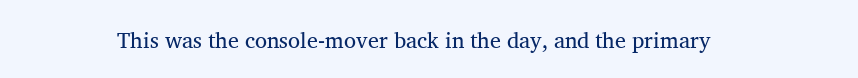This was the console-mover back in the day, and the primary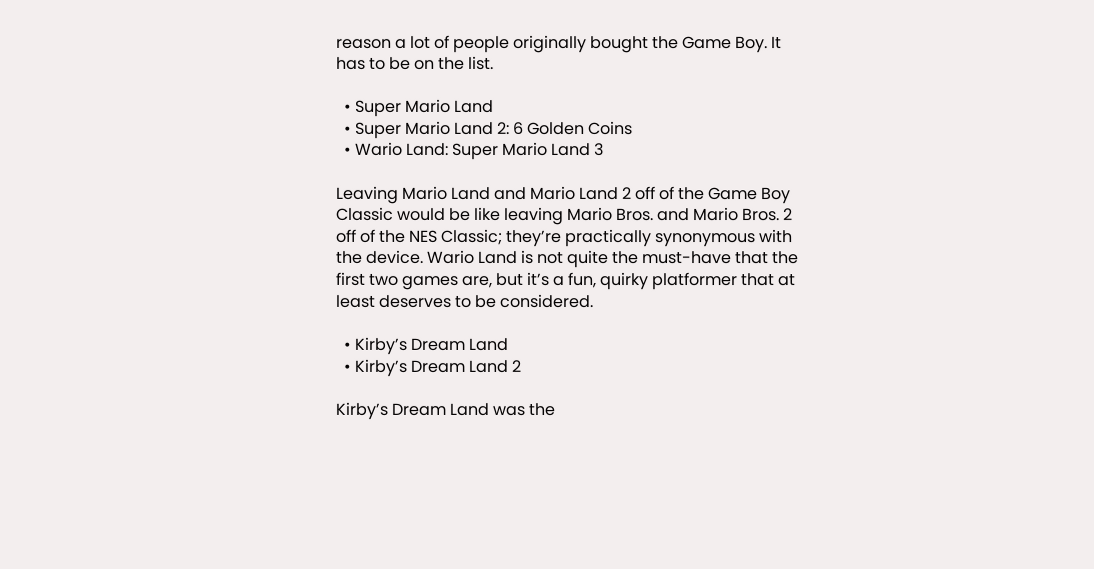reason a lot of people originally bought the Game Boy. It has to be on the list.

  • Super Mario Land
  • Super Mario Land 2: 6 Golden Coins
  • Wario Land: Super Mario Land 3

Leaving Mario Land and Mario Land 2 off of the Game Boy Classic would be like leaving Mario Bros. and Mario Bros. 2 off of the NES Classic; they’re practically synonymous with the device. Wario Land is not quite the must-have that the first two games are, but it’s a fun, quirky platformer that at least deserves to be considered.

  • Kirby’s Dream Land
  • Kirby’s Dream Land 2

Kirby’s Dream Land was the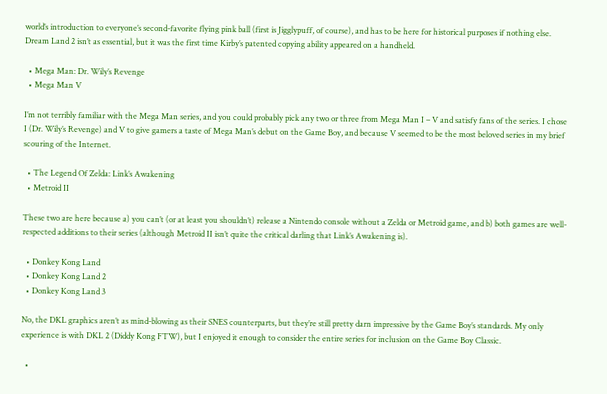world’s introduction to everyone’s second-favorite flying pink ball (first is Jigglypuff, of course), and has to be here for historical purposes if nothing else. Dream Land 2 isn’t as essential, but it was the first time Kirby’s patented copying ability appeared on a handheld.

  • Mega Man: Dr. Wily’s Revenge
  • Mega Man V

I’m not terribly familiar with the Mega Man series, and you could probably pick any two or three from Mega Man I – V and satisfy fans of the series. I chose I (Dr. Wily’s Revenge) and V to give gamers a taste of Mega Man’s debut on the Game Boy, and because V seemed to be the most beloved series in my brief scouring of the Internet.

  • The Legend Of Zelda: Link’s Awakening
  • Metroid II

These two are here because a) you can’t (or at least you shouldn’t) release a Nintendo console without a Zelda or Metroid game, and b) both games are well-respected additions to their series (although Metroid II isn’t quite the critical darling that Link’s Awakening is).

  • Donkey Kong Land
  • Donkey Kong Land 2
  • Donkey Kong Land 3

No, the DKL graphics aren’t as mind-blowing as their SNES counterparts, but they’re still pretty darn impressive by the Game Boy’s standards. My only experience is with DKL 2 (Diddy Kong FTW), but I enjoyed it enough to consider the entire series for inclusion on the Game Boy Classic.

  •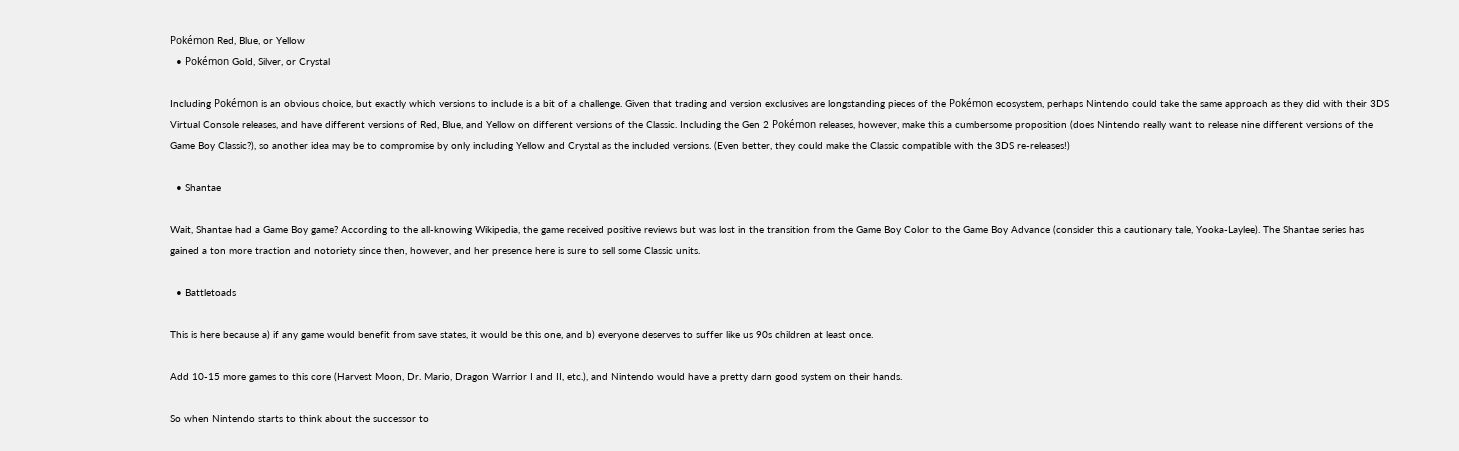Pokémon Red, Blue, or Yellow
  • Pokémon Gold, Silver, or Crystal

Including Pokémon is an obvious choice, but exactly which versions to include is a bit of a challenge. Given that trading and version exclusives are longstanding pieces of the Pokémon ecosystem, perhaps Nintendo could take the same approach as they did with their 3DS Virtual Console releases, and have different versions of Red, Blue, and Yellow on different versions of the Classic. Including the Gen 2 Pokémon releases, however, make this a cumbersome proposition (does Nintendo really want to release nine different versions of the Game Boy Classic?), so another idea may be to compromise by only including Yellow and Crystal as the included versions. (Even better, they could make the Classic compatible with the 3DS re-releases!)

  • Shantae

Wait, Shantae had a Game Boy game? According to the all-knowing Wikipedia, the game received positive reviews but was lost in the transition from the Game Boy Color to the Game Boy Advance (consider this a cautionary tale, Yooka-Laylee). The Shantae series has gained a ton more traction and notoriety since then, however, and her presence here is sure to sell some Classic units.

  • Battletoads

This is here because a) if any game would benefit from save states, it would be this one, and b) everyone deserves to suffer like us 90s children at least once.

Add 10-15 more games to this core (Harvest Moon, Dr. Mario, Dragon Warrior I and II, etc.), and Nintendo would have a pretty darn good system on their hands.

So when Nintendo starts to think about the successor to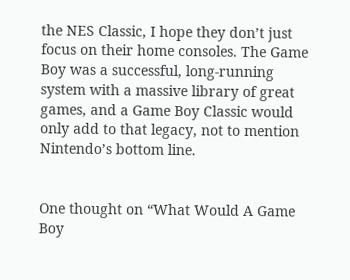the NES Classic, I hope they don’t just focus on their home consoles. The Game Boy was a successful, long-running system with a massive library of great games, and a Game Boy Classic would only add to that legacy, not to mention Nintendo’s bottom line.


One thought on “What Would A Game Boy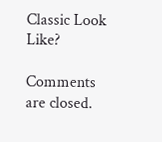Classic Look Like?

Comments are closed.